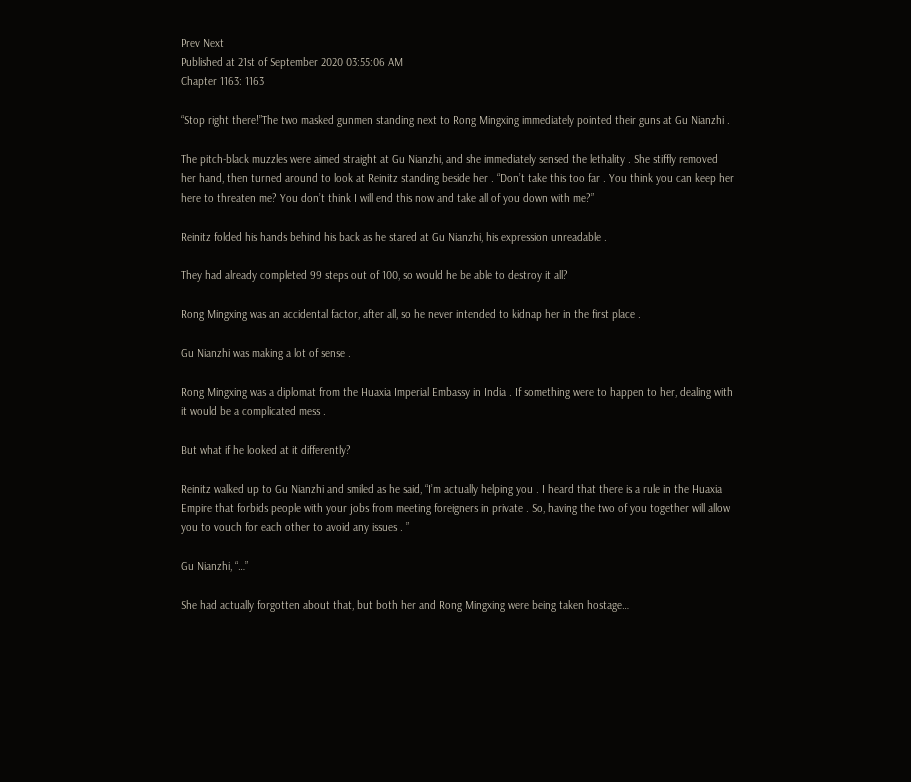Prev Next
Published at 21st of September 2020 03:55:06 AM
Chapter 1163: 1163

“Stop right there!”The two masked gunmen standing next to Rong Mingxing immediately pointed their guns at Gu Nianzhi .

The pitch-black muzzles were aimed straight at Gu Nianzhi, and she immediately sensed the lethality . She stiffly removed her hand, then turned around to look at Reinitz standing beside her . “Don’t take this too far . You think you can keep her here to threaten me? You don’t think I will end this now and take all of you down with me?”

Reinitz folded his hands behind his back as he stared at Gu Nianzhi, his expression unreadable .

They had already completed 99 steps out of 100, so would he be able to destroy it all?

Rong Mingxing was an accidental factor, after all, so he never intended to kidnap her in the first place .

Gu Nianzhi was making a lot of sense .

Rong Mingxing was a diplomat from the Huaxia Imperial Embassy in India . If something were to happen to her, dealing with it would be a complicated mess .

But what if he looked at it differently?

Reinitz walked up to Gu Nianzhi and smiled as he said, “I’m actually helping you . I heard that there is a rule in the Huaxia Empire that forbids people with your jobs from meeting foreigners in private . So, having the two of you together will allow you to vouch for each other to avoid any issues . ”

Gu Nianzhi, “…”

She had actually forgotten about that, but both her and Rong Mingxing were being taken hostage…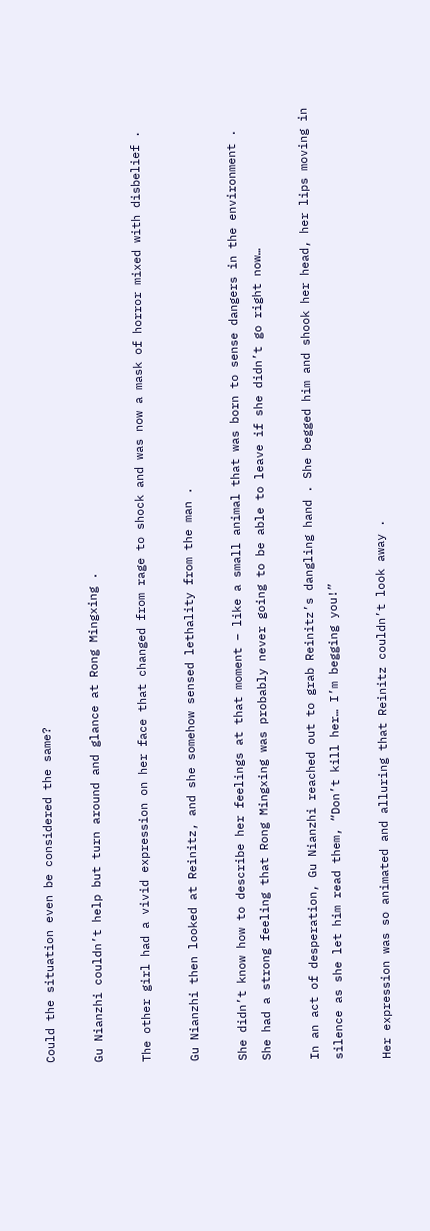Could the situation even be considered the same?

Gu Nianzhi couldn’t help but turn around and glance at Rong Mingxing .

The other girl had a vivid expression on her face that changed from rage to shock and was now a mask of horror mixed with disbelief .

Gu Nianzhi then looked at Reinitz, and she somehow sensed lethality from the man .

She didn’t know how to describe her feelings at that moment – like a small animal that was born to sense dangers in the environment . She had a strong feeling that Rong Mingxing was probably never going to be able to leave if she didn’t go right now…

In an act of desperation, Gu Nianzhi reached out to grab Reinitz’s dangling hand . She begged him and shook her head, her lips moving in silence as she let him read them, “Don’t kill her… I’m begging you!”

Her expression was so animated and alluring that Reinitz couldn’t look away .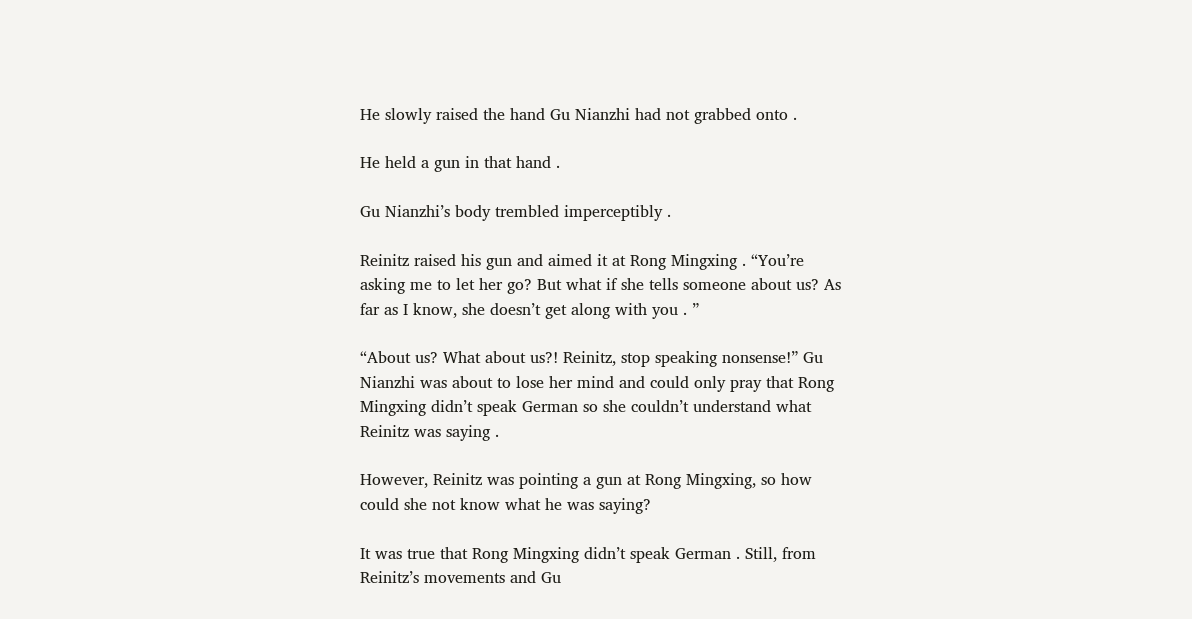He slowly raised the hand Gu Nianzhi had not grabbed onto .

He held a gun in that hand .

Gu Nianzhi’s body trembled imperceptibly .

Reinitz raised his gun and aimed it at Rong Mingxing . “You’re asking me to let her go? But what if she tells someone about us? As far as I know, she doesn’t get along with you . ”

“About us? What about us?! Reinitz, stop speaking nonsense!” Gu Nianzhi was about to lose her mind and could only pray that Rong Mingxing didn’t speak German so she couldn’t understand what Reinitz was saying .

However, Reinitz was pointing a gun at Rong Mingxing, so how could she not know what he was saying?

It was true that Rong Mingxing didn’t speak German . Still, from Reinitz’s movements and Gu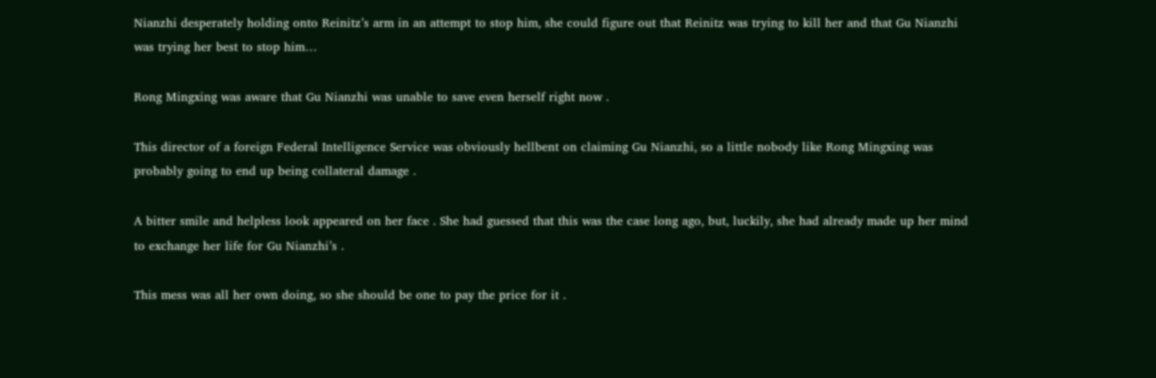Nianzhi desperately holding onto Reinitz’s arm in an attempt to stop him, she could figure out that Reinitz was trying to kill her and that Gu Nianzhi was trying her best to stop him…

Rong Mingxing was aware that Gu Nianzhi was unable to save even herself right now .

This director of a foreign Federal Intelligence Service was obviously hellbent on claiming Gu Nianzhi, so a little nobody like Rong Mingxing was probably going to end up being collateral damage .

A bitter smile and helpless look appeared on her face . She had guessed that this was the case long ago, but, luckily, she had already made up her mind to exchange her life for Gu Nianzhi’s .

This mess was all her own doing, so she should be one to pay the price for it .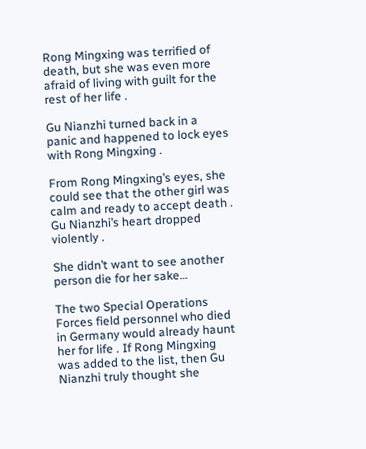Rong Mingxing was terrified of death, but she was even more afraid of living with guilt for the rest of her life .

Gu Nianzhi turned back in a panic and happened to lock eyes with Rong Mingxing .

From Rong Mingxing’s eyes, she could see that the other girl was calm and ready to accept death . Gu Nianzhi’s heart dropped violently .

She didn’t want to see another person die for her sake…

The two Special Operations Forces field personnel who died in Germany would already haunt her for life . If Rong Mingxing was added to the list, then Gu Nianzhi truly thought she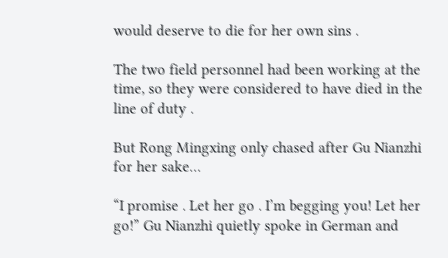would deserve to die for her own sins .

The two field personnel had been working at the time, so they were considered to have died in the line of duty .

But Rong Mingxing only chased after Gu Nianzhi for her sake…

“I promise . Let her go . I’m begging you! Let her go!” Gu Nianzhi quietly spoke in German and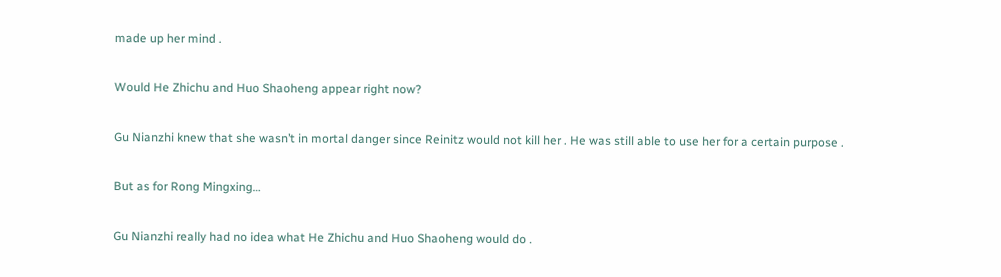made up her mind .

Would He Zhichu and Huo Shaoheng appear right now?

Gu Nianzhi knew that she wasn’t in mortal danger since Reinitz would not kill her . He was still able to use her for a certain purpose .

But as for Rong Mingxing…

Gu Nianzhi really had no idea what He Zhichu and Huo Shaoheng would do .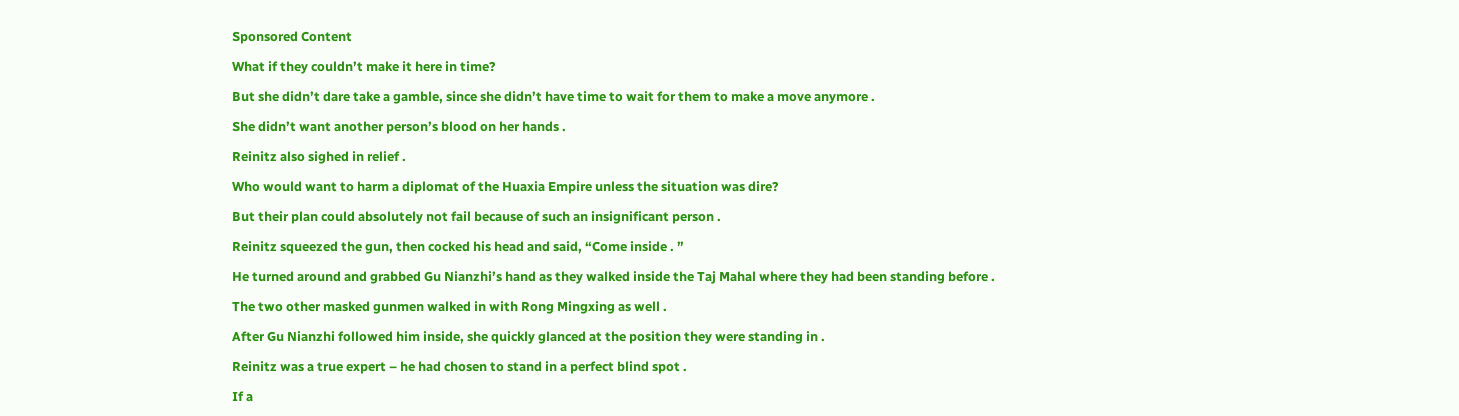Sponsored Content

What if they couldn’t make it here in time?

But she didn’t dare take a gamble, since she didn’t have time to wait for them to make a move anymore .

She didn’t want another person’s blood on her hands .

Reinitz also sighed in relief .

Who would want to harm a diplomat of the Huaxia Empire unless the situation was dire?

But their plan could absolutely not fail because of such an insignificant person .

Reinitz squeezed the gun, then cocked his head and said, “Come inside . ”

He turned around and grabbed Gu Nianzhi’s hand as they walked inside the Taj Mahal where they had been standing before .

The two other masked gunmen walked in with Rong Mingxing as well .

After Gu Nianzhi followed him inside, she quickly glanced at the position they were standing in .

Reinitz was a true expert – he had chosen to stand in a perfect blind spot .

If a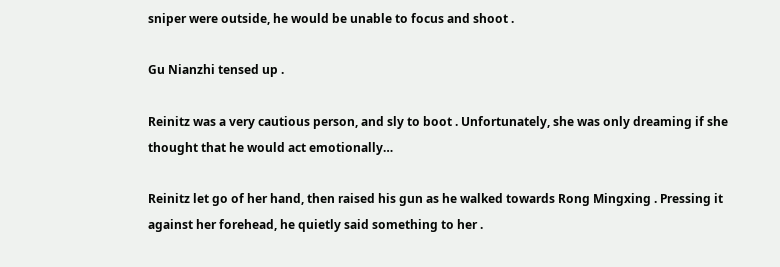sniper were outside, he would be unable to focus and shoot .

Gu Nianzhi tensed up .

Reinitz was a very cautious person, and sly to boot . Unfortunately, she was only dreaming if she thought that he would act emotionally…

Reinitz let go of her hand, then raised his gun as he walked towards Rong Mingxing . Pressing it against her forehead, he quietly said something to her .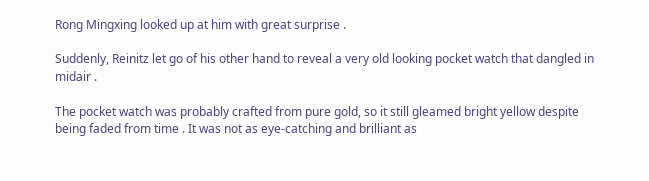Rong Mingxing looked up at him with great surprise .

Suddenly, Reinitz let go of his other hand to reveal a very old looking pocket watch that dangled in midair .

The pocket watch was probably crafted from pure gold, so it still gleamed bright yellow despite being faded from time . It was not as eye-catching and brilliant as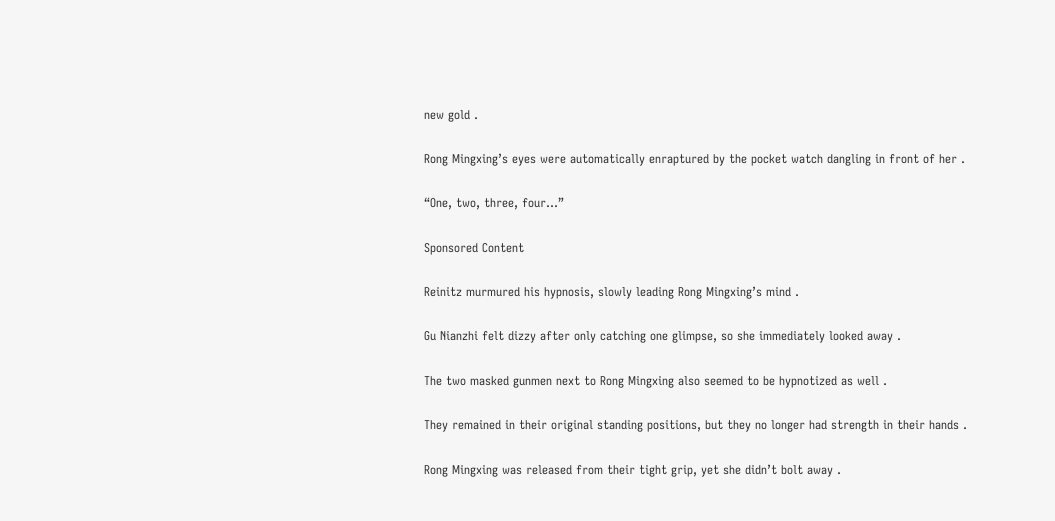new gold .

Rong Mingxing’s eyes were automatically enraptured by the pocket watch dangling in front of her .

“One, two, three, four…”

Sponsored Content

Reinitz murmured his hypnosis, slowly leading Rong Mingxing’s mind .

Gu Nianzhi felt dizzy after only catching one glimpse, so she immediately looked away .

The two masked gunmen next to Rong Mingxing also seemed to be hypnotized as well .

They remained in their original standing positions, but they no longer had strength in their hands .

Rong Mingxing was released from their tight grip, yet she didn’t bolt away .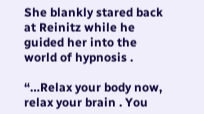She blankly stared back at Reinitz while he guided her into the world of hypnosis .

“…Relax your body now, relax your brain . You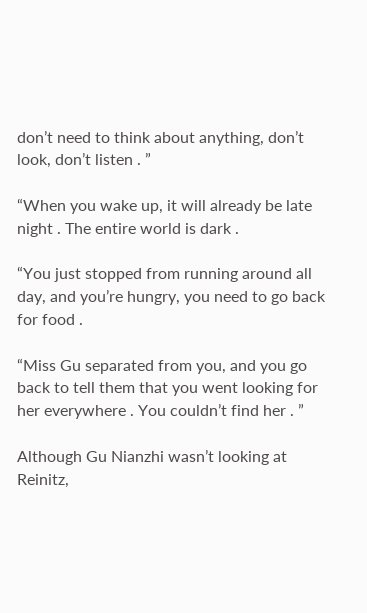don’t need to think about anything, don’t look, don’t listen . ”

“When you wake up, it will already be late night . The entire world is dark .

“You just stopped from running around all day, and you’re hungry, you need to go back for food .

“Miss Gu separated from you, and you go back to tell them that you went looking for her everywhere . You couldn’t find her . ”

Although Gu Nianzhi wasn’t looking at Reinitz,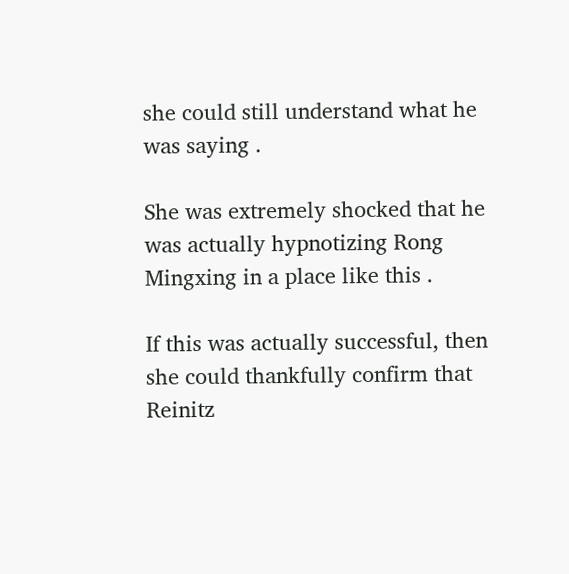she could still understand what he was saying .

She was extremely shocked that he was actually hypnotizing Rong Mingxing in a place like this .

If this was actually successful, then she could thankfully confirm that Reinitz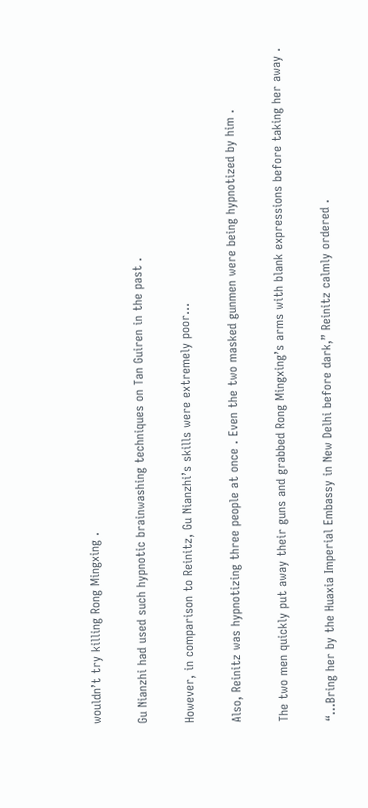wouldn’t try killing Rong Mingxing .

Gu Nianzhi had used such hypnotic brainwashing techniques on Tan Guiren in the past .

However, in comparison to Reinitz, Gu Nianzhi’s skills were extremely poor…

Also, Reinitz was hypnotizing three people at once . Even the two masked gunmen were being hypnotized by him .

The two men quickly put away their guns and grabbed Rong Mingxing’s arms with blank expressions before taking her away .

“…Bring her by the Huaxia Imperial Embassy in New Delhi before dark,” Reinitz calmly ordered .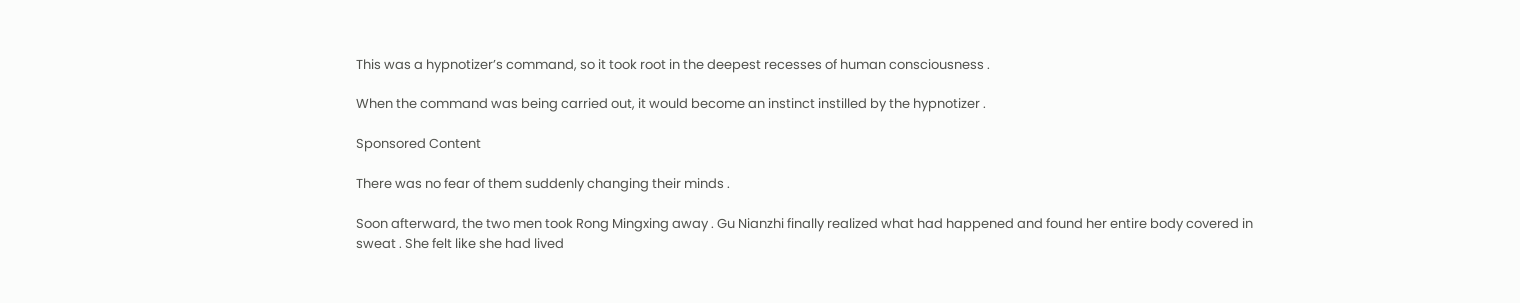This was a hypnotizer’s command, so it took root in the deepest recesses of human consciousness .

When the command was being carried out, it would become an instinct instilled by the hypnotizer .

Sponsored Content

There was no fear of them suddenly changing their minds .

Soon afterward, the two men took Rong Mingxing away . Gu Nianzhi finally realized what had happened and found her entire body covered in sweat . She felt like she had lived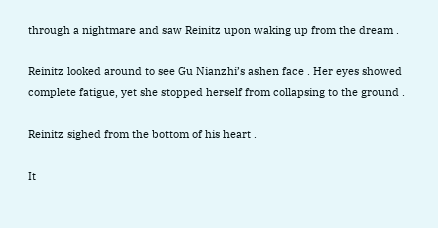through a nightmare and saw Reinitz upon waking up from the dream .

Reinitz looked around to see Gu Nianzhi’s ashen face . Her eyes showed complete fatigue, yet she stopped herself from collapsing to the ground .

Reinitz sighed from the bottom of his heart .

It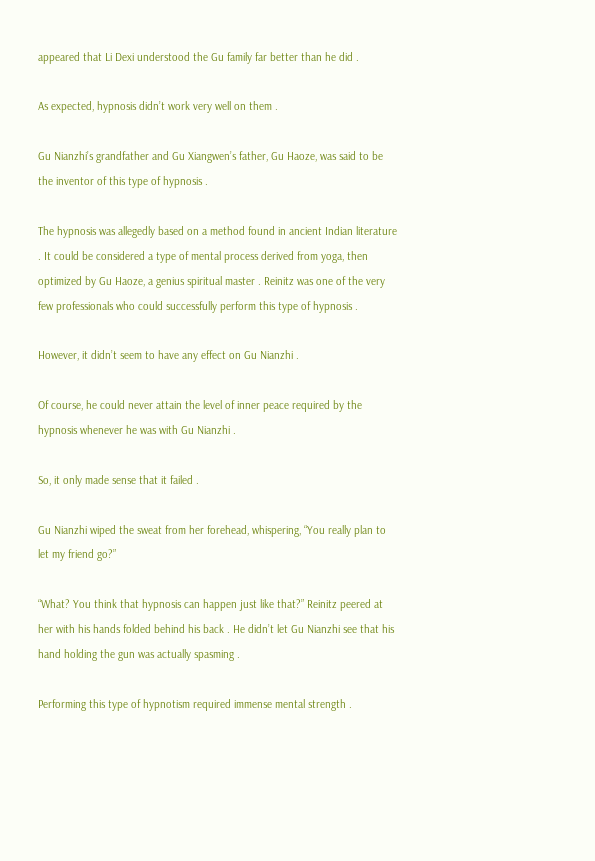appeared that Li Dexi understood the Gu family far better than he did .

As expected, hypnosis didn’t work very well on them .

Gu Nianzhi’s grandfather and Gu Xiangwen’s father, Gu Haoze, was said to be the inventor of this type of hypnosis .

The hypnosis was allegedly based on a method found in ancient Indian literature . It could be considered a type of mental process derived from yoga, then optimized by Gu Haoze, a genius spiritual master . Reinitz was one of the very few professionals who could successfully perform this type of hypnosis .

However, it didn’t seem to have any effect on Gu Nianzhi .

Of course, he could never attain the level of inner peace required by the hypnosis whenever he was with Gu Nianzhi .

So, it only made sense that it failed .

Gu Nianzhi wiped the sweat from her forehead, whispering, “You really plan to let my friend go?”

“What? You think that hypnosis can happen just like that?” Reinitz peered at her with his hands folded behind his back . He didn’t let Gu Nianzhi see that his hand holding the gun was actually spasming .

Performing this type of hypnotism required immense mental strength .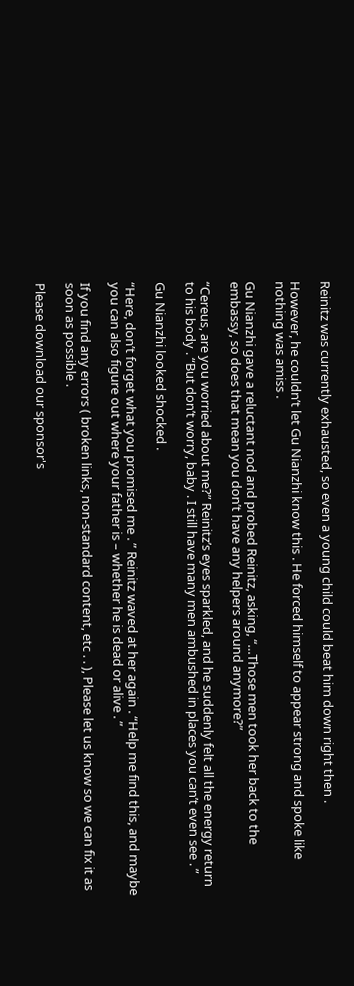Reinitz was currently exhausted, so even a young child could beat him down right then .

However, he couldn’t let Gu Nianzhi know this . He forced himself to appear strong and spoke like nothing was amiss .

Gu Nianzhi gave a reluctant nod and probed Reinitz, asking, “…Those men took her back to the embassy, so does that mean you don’t have any helpers around anymore?”

“Cereus, are you worried about me?” Reinitz’s eyes sparkled, and he suddenly felt all the energy return to his body . “But don’t worry, baby . I still have many men ambushed in places you can’t even see . ”

Gu Nianzhi looked shocked .

“Here, don’t forget what you promised me . ” Reinitz waved at her again . “Help me find this, and maybe you can also figure out where your father is – whether he is dead or alive . ”

If you find any errors ( broken links, non-standard content, etc . . ), Please let us know so we can fix it as soon as possible .

Please download our sponsor's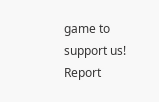game to support us!
Report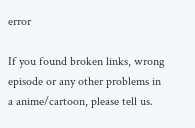error

If you found broken links, wrong episode or any other problems in a anime/cartoon, please tell us.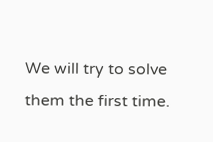We will try to solve them the first time.